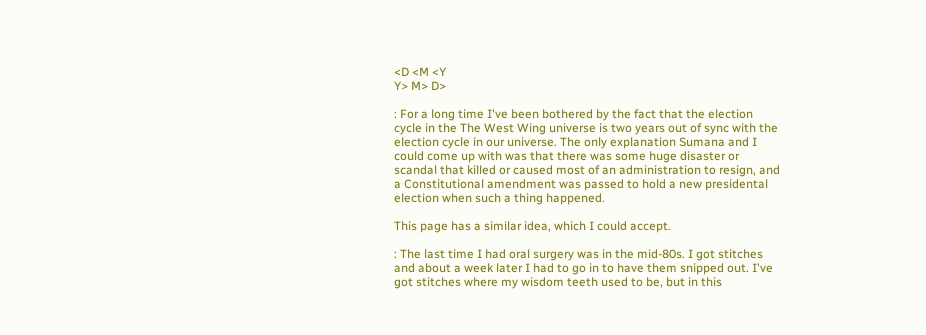<D <M <Y
Y> M> D>

: For a long time I've been bothered by the fact that the election cycle in the The West Wing universe is two years out of sync with the election cycle in our universe. The only explanation Sumana and I could come up with was that there was some huge disaster or scandal that killed or caused most of an administration to resign, and a Constitutional amendment was passed to hold a new presidental election when such a thing happened.

This page has a similar idea, which I could accept.

: The last time I had oral surgery was in the mid-80s. I got stitches and about a week later I had to go in to have them snipped out. I've got stitches where my wisdom teeth used to be, but in this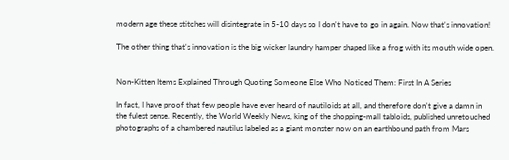modern age these stitches will disintegrate in 5-10 days so I don't have to go in again. Now that's innovation!

The other thing that's innovation is the big wicker laundry hamper shaped like a frog with its mouth wide open.


Non-Kitten Items Explained Through Quoting Someone Else Who Noticed Them: First In A Series

In fact, I have proof that few people have ever heard of nautiloids at all, and therefore don't give a damn in the fulest sense. Recently, the World Weekly News, king of the shopping-mall tabloids, published unretouched photographs of a chambered nautilus labeled as a giant monster now on an earthbound path from Mars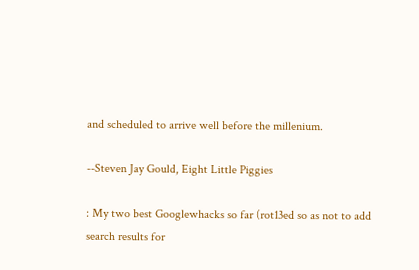and scheduled to arrive well before the millenium.

--Steven Jay Gould, Eight Little Piggies

: My two best Googlewhacks so far (rot13ed so as not to add search results for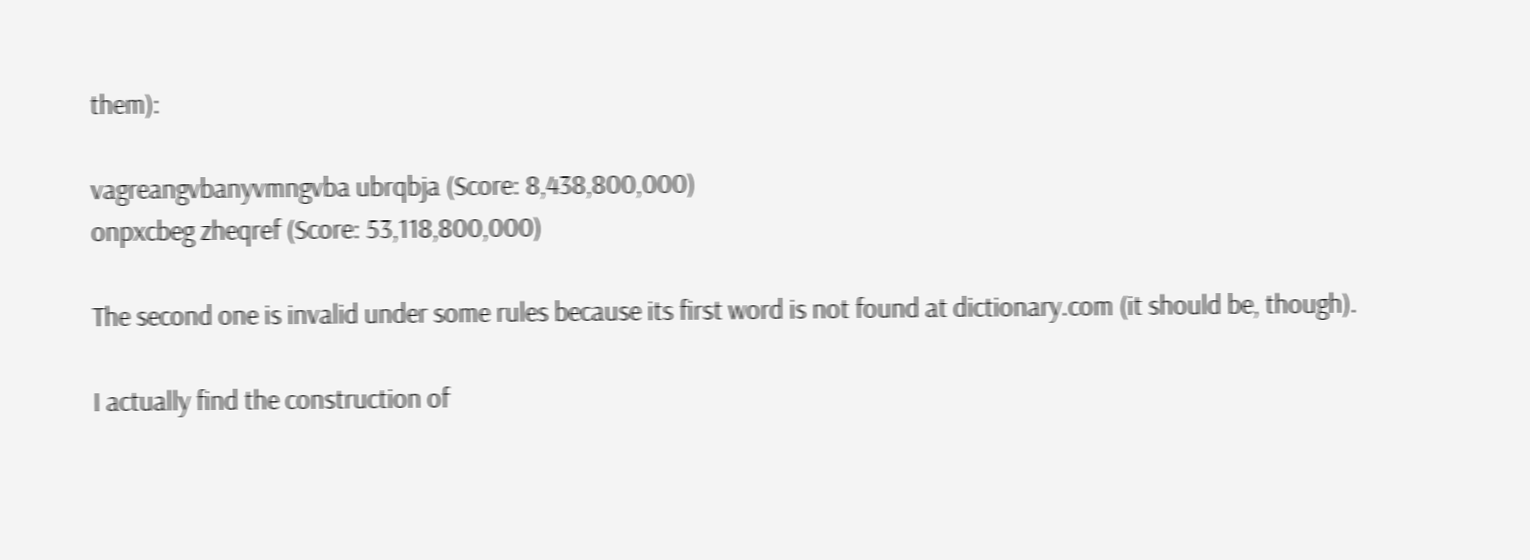them):

vagreangvbanyvmngvba ubrqbja (Score: 8,438,800,000)
onpxcbeg zheqref (Score: 53,118,800,000)

The second one is invalid under some rules because its first word is not found at dictionary.com (it should be, though).

I actually find the construction of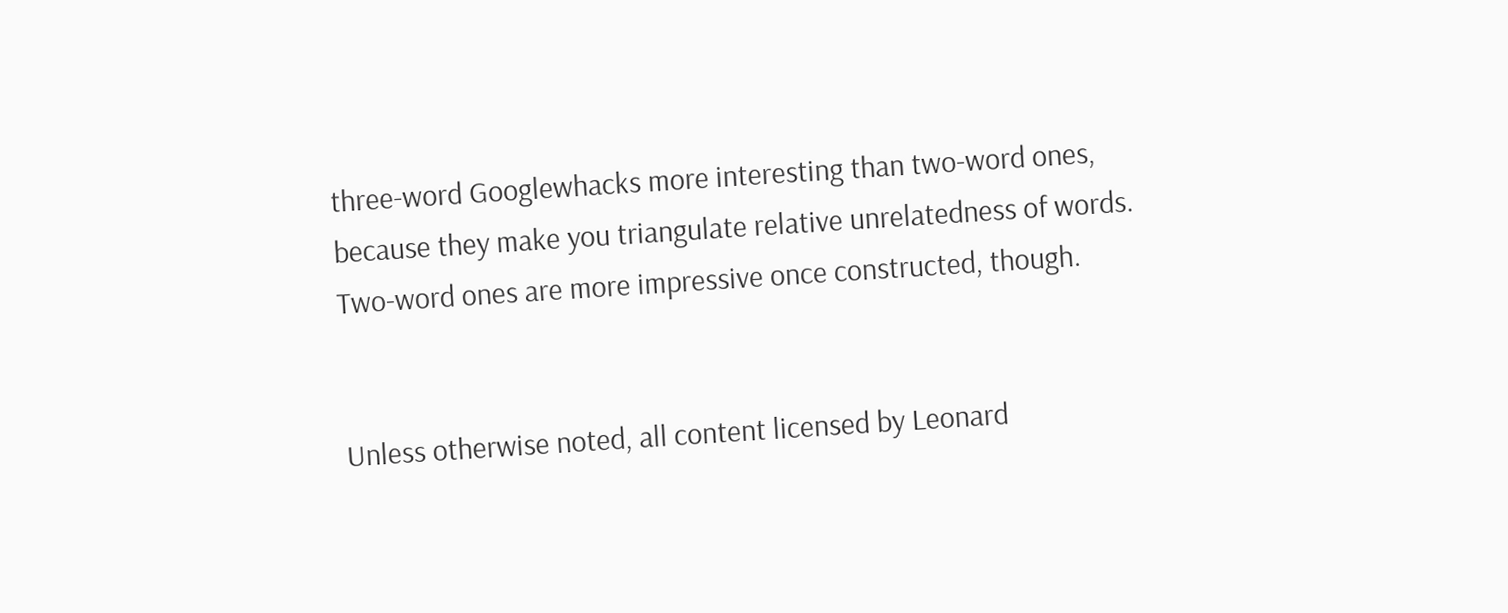three-word Googlewhacks more interesting than two-word ones, because they make you triangulate relative unrelatedness of words. Two-word ones are more impressive once constructed, though.


Unless otherwise noted, all content licensed by Leonard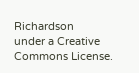Richardson
under a Creative Commons License.